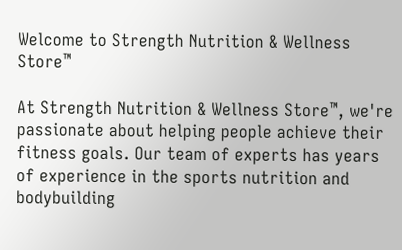Welcome to Strength Nutrition & Wellness Store™

At Strength Nutrition & Wellness Store™, we're passionate about helping people achieve their fitness goals. Our team of experts has years of experience in the sports nutrition and bodybuilding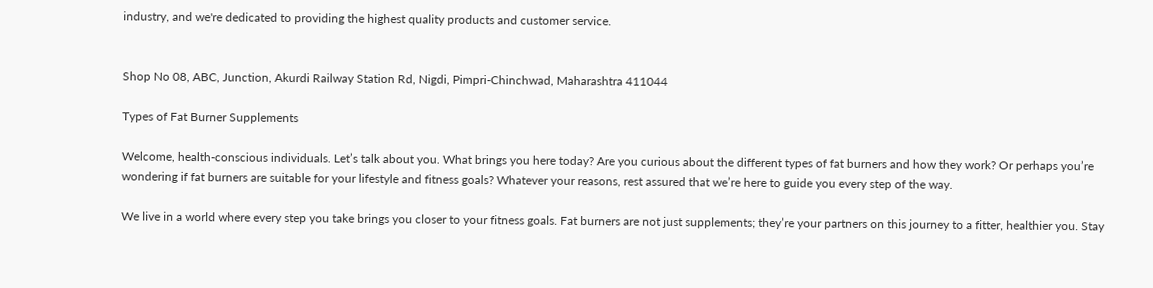industry, and we're dedicated to providing the highest quality products and customer service.


Shop No 08, ABC, Junction, Akurdi Railway Station Rd, Nigdi, Pimpri-Chinchwad, Maharashtra 411044

Types of Fat Burner Supplements

Welcome, health-conscious individuals. Let’s talk about you. What brings you here today? Are you curious about the different types of fat burners and how they work? Or perhaps you’re wondering if fat burners are suitable for your lifestyle and fitness goals? Whatever your reasons, rest assured that we’re here to guide you every step of the way.

We live in a world where every step you take brings you closer to your fitness goals. Fat burners are not just supplements; they’re your partners on this journey to a fitter, healthier you. Stay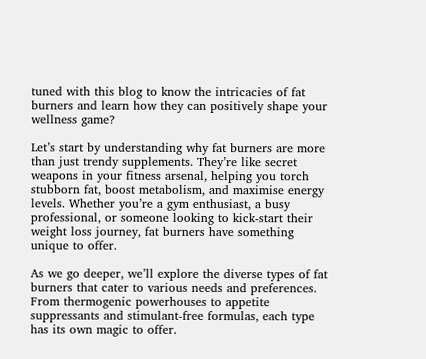tuned with this blog to know the intricacies of fat burners and learn how they can positively shape your wellness game?

Let’s start by understanding why fat burners are more than just trendy supplements. They’re like secret weapons in your fitness arsenal, helping you torch stubborn fat, boost metabolism, and maximise energy levels. Whether you’re a gym enthusiast, a busy professional, or someone looking to kick-start their weight loss journey, fat burners have something unique to offer.

As we go deeper, we’ll explore the diverse types of fat burners that cater to various needs and preferences. From thermogenic powerhouses to appetite suppressants and stimulant-free formulas, each type has its own magic to offer.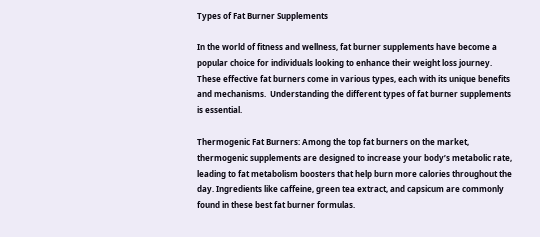Types of Fat Burner Supplements

In the world of fitness and wellness, fat burner supplements have become a popular choice for individuals looking to enhance their weight loss journey. These effective fat burners come in various types, each with its unique benefits and mechanisms.  Understanding the different types of fat burner supplements is essential.

Thermogenic Fat Burners: Among the top fat burners on the market, thermogenic supplements are designed to increase your body’s metabolic rate, leading to fat metabolism boosters that help burn more calories throughout the day. Ingredients like caffeine, green tea extract, and capsicum are commonly found in these best fat burner formulas.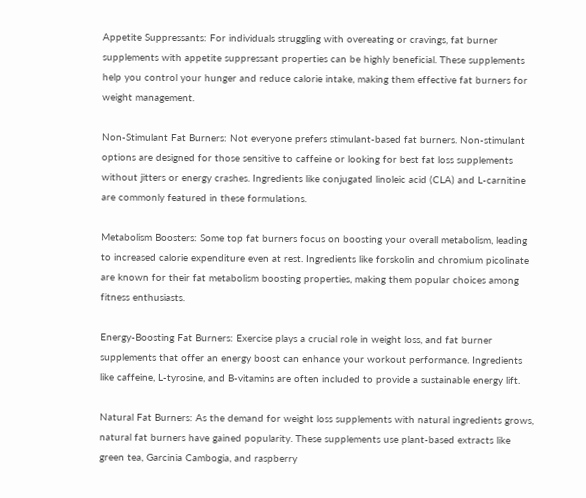Appetite Suppressants: For individuals struggling with overeating or cravings, fat burner supplements with appetite suppressant properties can be highly beneficial. These supplements help you control your hunger and reduce calorie intake, making them effective fat burners for weight management.

Non-Stimulant Fat Burners: Not everyone prefers stimulant-based fat burners. Non-stimulant options are designed for those sensitive to caffeine or looking for best fat loss supplements without jitters or energy crashes. Ingredients like conjugated linoleic acid (CLA) and L-carnitine are commonly featured in these formulations.

Metabolism Boosters: Some top fat burners focus on boosting your overall metabolism, leading to increased calorie expenditure even at rest. Ingredients like forskolin and chromium picolinate are known for their fat metabolism boosting properties, making them popular choices among fitness enthusiasts.

Energy-Boosting Fat Burners: Exercise plays a crucial role in weight loss, and fat burner supplements that offer an energy boost can enhance your workout performance. Ingredients like caffeine, L-tyrosine, and B-vitamins are often included to provide a sustainable energy lift.

Natural Fat Burners: As the demand for weight loss supplements with natural ingredients grows, natural fat burners have gained popularity. These supplements use plant-based extracts like green tea, Garcinia Cambogia, and raspberry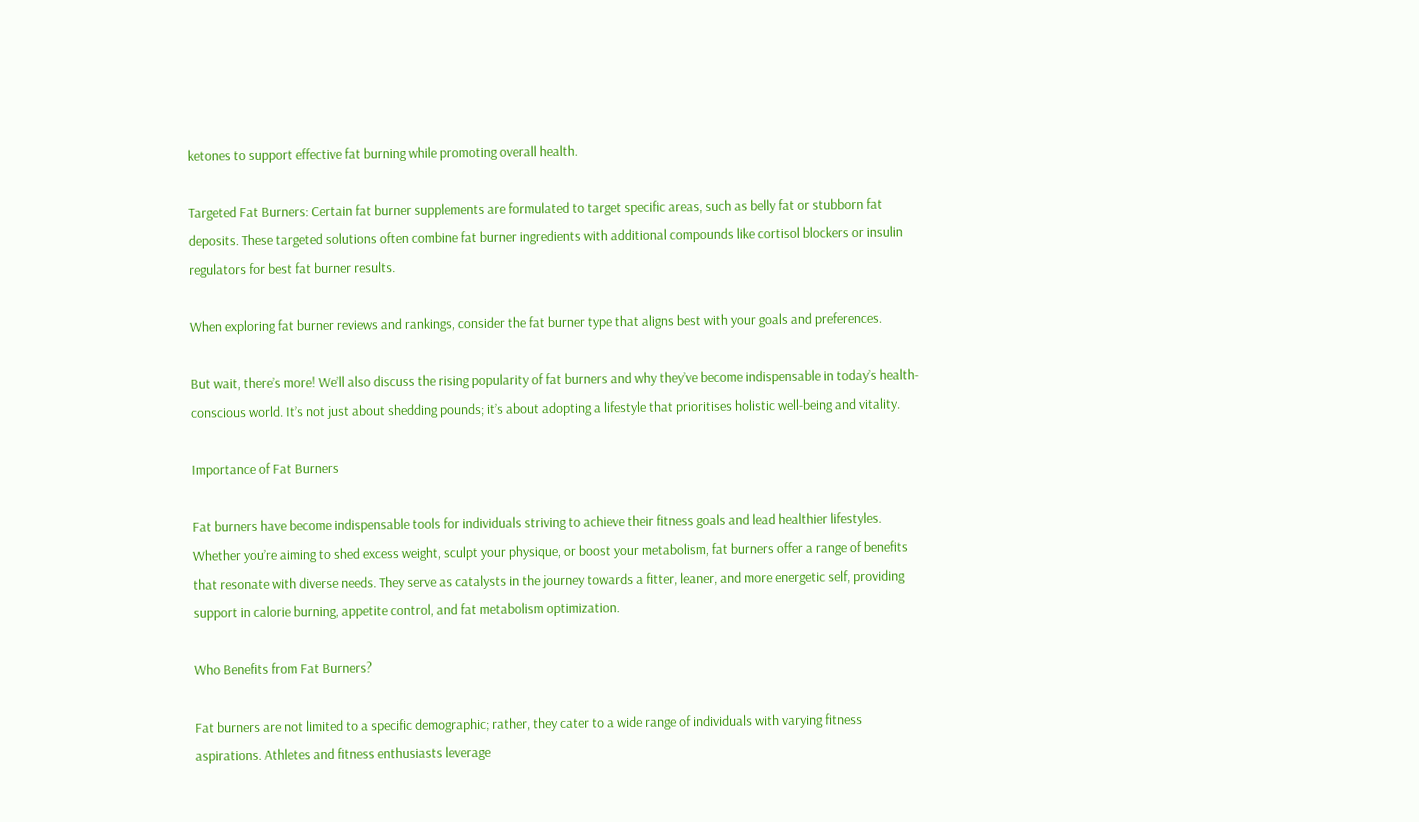ketones to support effective fat burning while promoting overall health.

Targeted Fat Burners: Certain fat burner supplements are formulated to target specific areas, such as belly fat or stubborn fat deposits. These targeted solutions often combine fat burner ingredients with additional compounds like cortisol blockers or insulin regulators for best fat burner results.

When exploring fat burner reviews and rankings, consider the fat burner type that aligns best with your goals and preferences.

But wait, there’s more! We’ll also discuss the rising popularity of fat burners and why they’ve become indispensable in today’s health-conscious world. It’s not just about shedding pounds; it’s about adopting a lifestyle that prioritises holistic well-being and vitality.

Importance of Fat Burners

Fat burners have become indispensable tools for individuals striving to achieve their fitness goals and lead healthier lifestyles. Whether you’re aiming to shed excess weight, sculpt your physique, or boost your metabolism, fat burners offer a range of benefits that resonate with diverse needs. They serve as catalysts in the journey towards a fitter, leaner, and more energetic self, providing support in calorie burning, appetite control, and fat metabolism optimization.

Who Benefits from Fat Burners?

Fat burners are not limited to a specific demographic; rather, they cater to a wide range of individuals with varying fitness aspirations. Athletes and fitness enthusiasts leverage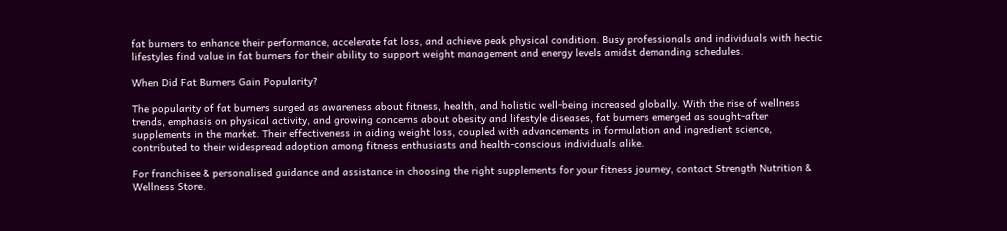fat burners to enhance their performance, accelerate fat loss, and achieve peak physical condition. Busy professionals and individuals with hectic lifestyles find value in fat burners for their ability to support weight management and energy levels amidst demanding schedules.

When Did Fat Burners Gain Popularity?

The popularity of fat burners surged as awareness about fitness, health, and holistic well-being increased globally. With the rise of wellness trends, emphasis on physical activity, and growing concerns about obesity and lifestyle diseases, fat burners emerged as sought-after supplements in the market. Their effectiveness in aiding weight loss, coupled with advancements in formulation and ingredient science, contributed to their widespread adoption among fitness enthusiasts and health-conscious individuals alike.

For franchisee & personalised guidance and assistance in choosing the right supplements for your fitness journey, contact Strength Nutrition & Wellness Store.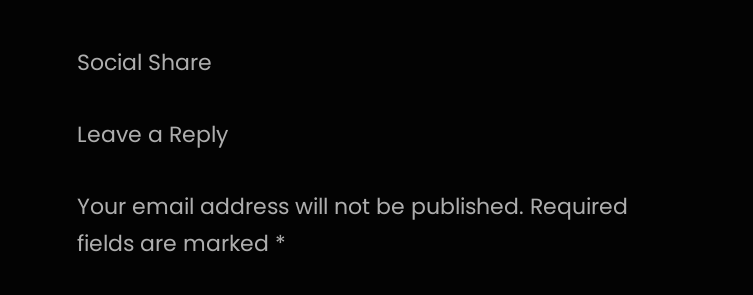Social Share

Leave a Reply

Your email address will not be published. Required fields are marked *